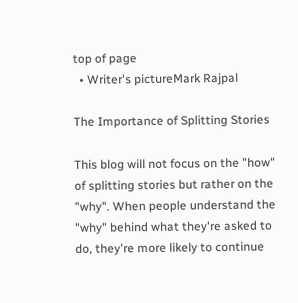top of page
  • Writer's pictureMark Rajpal

The Importance of Splitting Stories

This blog will not focus on the "how" of splitting stories but rather on the "why". When people understand the "why" behind what they're asked to do, they're more likely to continue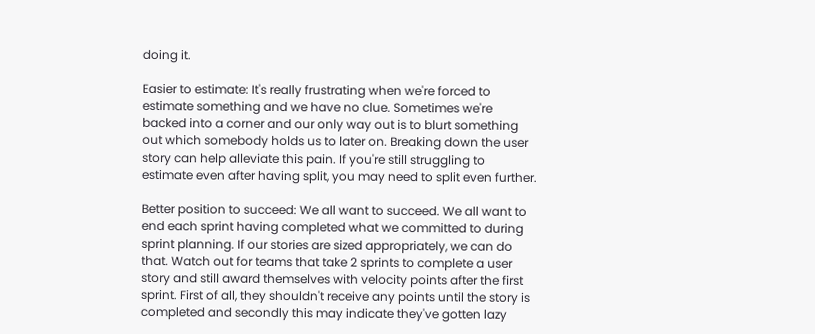doing it.

Easier to estimate: It's really frustrating when we're forced to estimate something and we have no clue. Sometimes we're backed into a corner and our only way out is to blurt something out which somebody holds us to later on. Breaking down the user story can help alleviate this pain. If you're still struggling to estimate even after having split, you may need to split even further.

Better position to succeed: We all want to succeed. We all want to end each sprint having completed what we committed to during sprint planning. If our stories are sized appropriately, we can do that. Watch out for teams that take 2 sprints to complete a user story and still award themselves with velocity points after the first sprint. First of all, they shouldn't receive any points until the story is completed and secondly this may indicate they've gotten lazy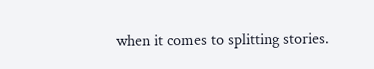when it comes to splitting stories.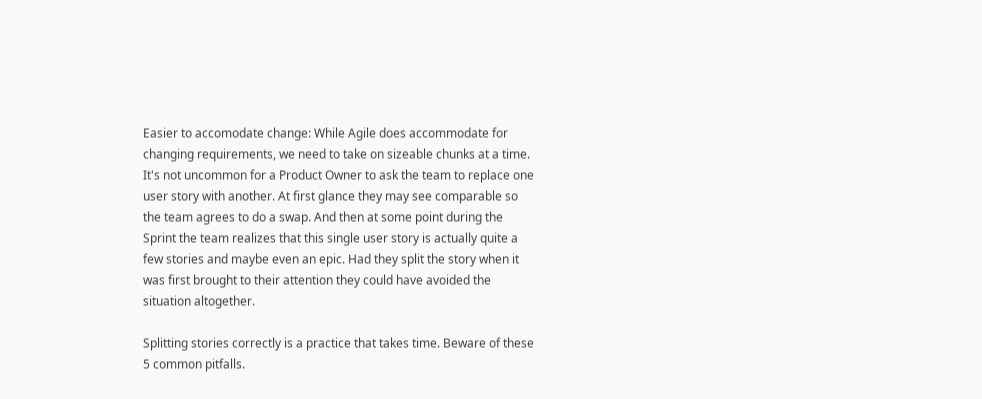Easier to accomodate change: While Agile does accommodate for changing requirements, we need to take on sizeable chunks at a time. It's not uncommon for a Product Owner to ask the team to replace one user story with another. At first glance they may see comparable so the team agrees to do a swap. And then at some point during the Sprint the team realizes that this single user story is actually quite a few stories and maybe even an epic. Had they split the story when it was first brought to their attention they could have avoided the situation altogether.

Splitting stories correctly is a practice that takes time. Beware of these 5 common pitfalls.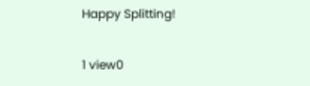Happy Splitting!

1 view0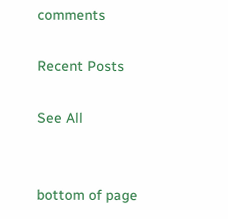comments

Recent Posts

See All


bottom of page